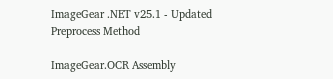ImageGear .NET v25.1 - Updated
Preprocess Method

ImageGear.OCR Assembly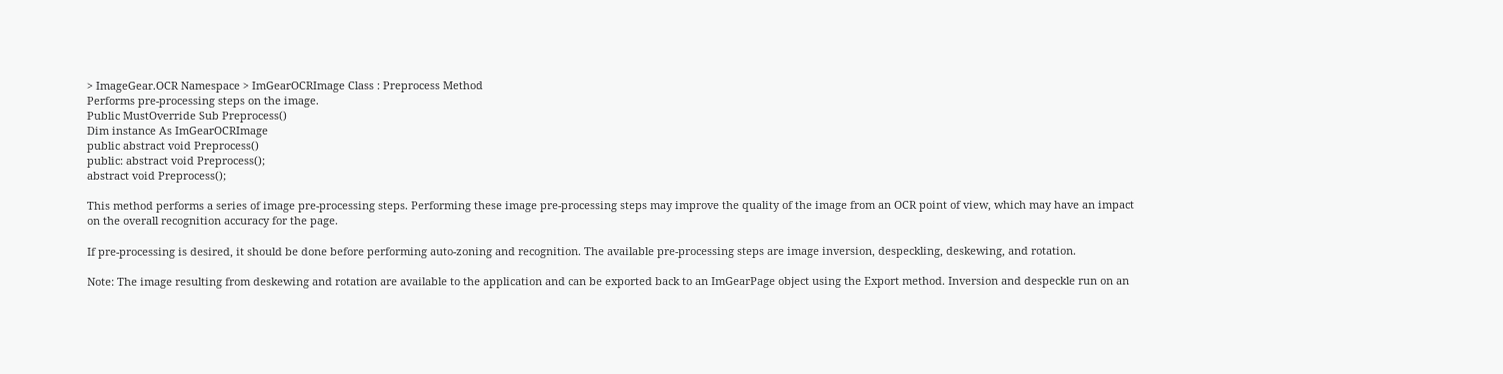> ImageGear.OCR Namespace > ImGearOCRImage Class : Preprocess Method
Performs pre-processing steps on the image.
Public MustOverride Sub Preprocess()
Dim instance As ImGearOCRImage
public abstract void Preprocess()
public: abstract void Preprocess();
abstract void Preprocess();

This method performs a series of image pre-processing steps. Performing these image pre-processing steps may improve the quality of the image from an OCR point of view, which may have an impact on the overall recognition accuracy for the page.

If pre-processing is desired, it should be done before performing auto-zoning and recognition. The available pre-processing steps are image inversion, despeckling, deskewing, and rotation.

Note: The image resulting from deskewing and rotation are available to the application and can be exported back to an ImGearPage object using the Export method. Inversion and despeckle run on an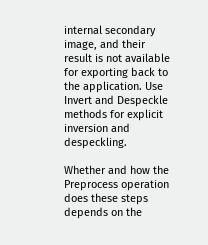internal secondary image, and their result is not available for exporting back to the application. Use Invert and Despeckle methods for explicit inversion and despeckling.

Whether and how the Preprocess operation does these steps depends on the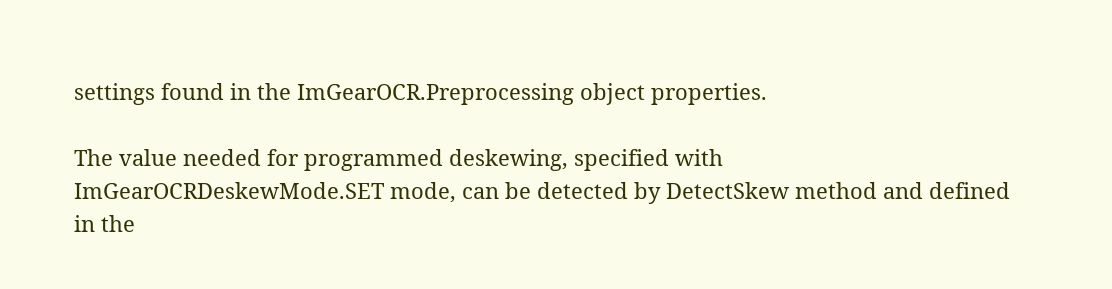settings found in the ImGearOCR.Preprocessing object properties.

The value needed for programmed deskewing, specified with ImGearOCRDeskewMode.SET mode, can be detected by DetectSkew method and defined in the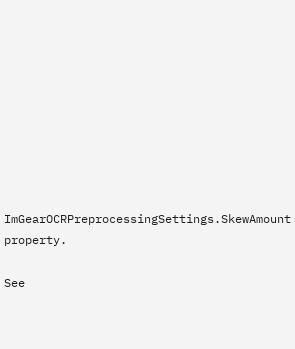ImGearOCRPreprocessingSettings.SkewAmount property.

See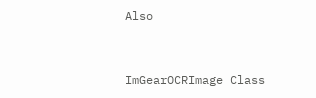Also


ImGearOCRImage Class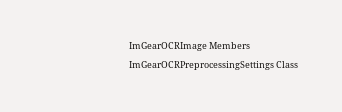ImGearOCRImage Members
ImGearOCRPreprocessingSettings Class